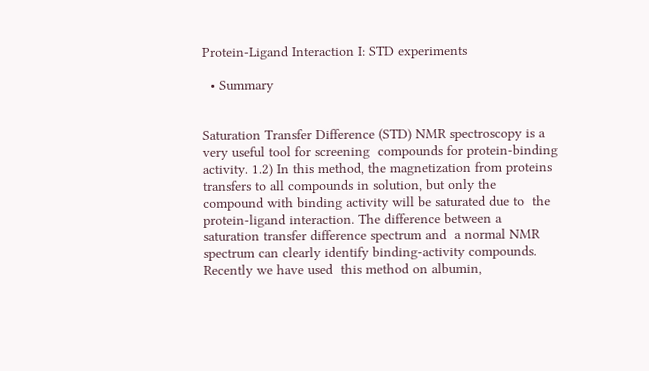Protein-Ligand Interaction I: STD experiments

  • Summary


Saturation Transfer Difference (STD) NMR spectroscopy is a very useful tool for screening  compounds for protein-binding activity. 1.2) In this method, the magnetization from proteins transfers to all compounds in solution, but only the compound with binding activity will be saturated due to  the protein-ligand interaction. The difference between a saturation transfer difference spectrum and  a normal NMR spectrum can clearly identify binding-activity compounds. Recently we have used  this method on albumin,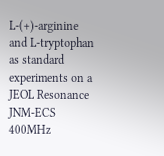L-(+)-arginine and L-tryptophan as standard experiments on a JEOL Resonance JNM-ECS 400MHz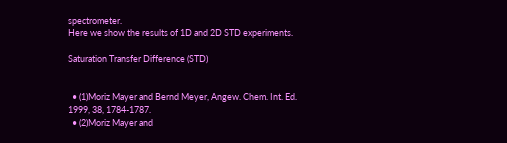spectrometer.
Here we show the results of 1D and 2D STD experiments.

Saturation Transfer Difference (STD)


  • (1)Moriz Mayer and Bernd Meyer, Angew. Chem. Int. Ed. 1999, 38, 1784-1787.
  • (2)Moriz Mayer and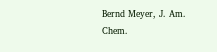Bernd Meyer, J. Am. Chem.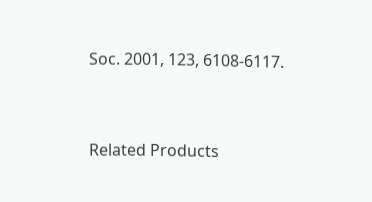Soc. 2001, 123, 6108-6117.


Related Products